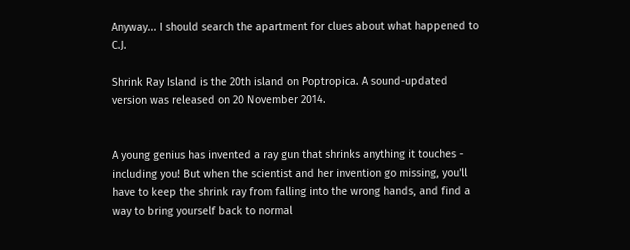Anyway... I should search the apartment for clues about what happened to C.J.

Shrink Ray Island is the 20th island on Poptropica. A sound-updated version was released on 20 November 2014.


A young genius has invented a ray gun that shrinks anything it touches - including you! But when the scientist and her invention go missing, you'll have to keep the shrink ray from falling into the wrong hands, and find a way to bring yourself back to normal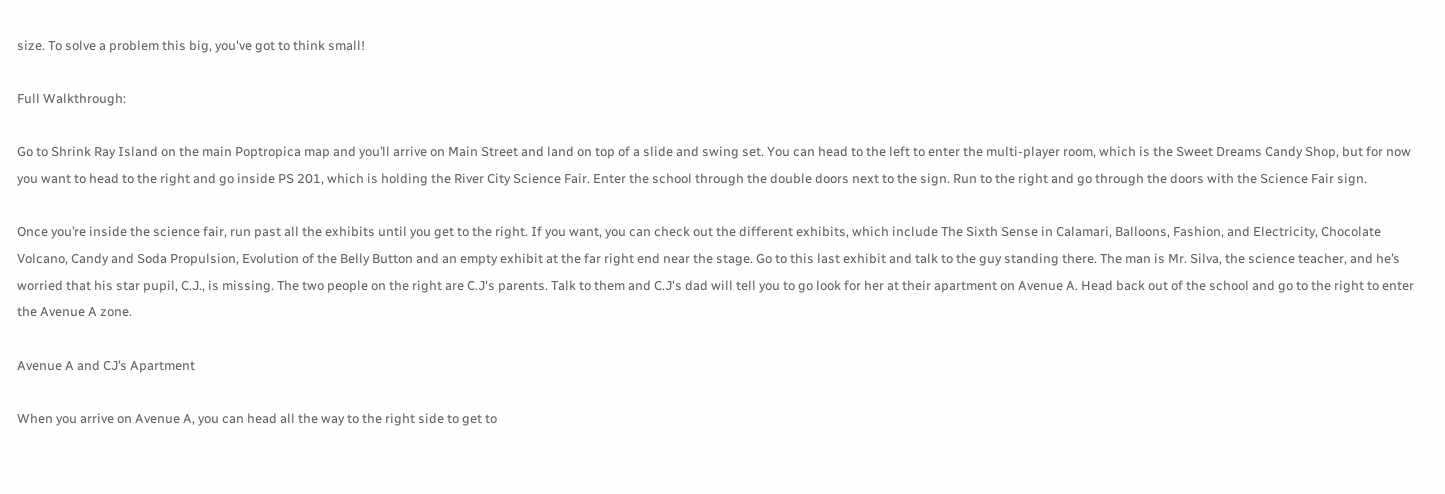size. To solve a problem this big, you've got to think small!

Full Walkthrough:

Go to Shrink Ray Island on the main Poptropica map and you’ll arrive on Main Street and land on top of a slide and swing set. You can head to the left to enter the multi-player room, which is the Sweet Dreams Candy Shop, but for now you want to head to the right and go inside PS 201, which is holding the River City Science Fair. Enter the school through the double doors next to the sign. Run to the right and go through the doors with the Science Fair sign.

Once you’re inside the science fair, run past all the exhibits until you get to the right. If you want, you can check out the different exhibits, which include The Sixth Sense in Calamari, Balloons, Fashion, and Electricity, Chocolate Volcano, Candy and Soda Propulsion, Evolution of the Belly Button and an empty exhibit at the far right end near the stage. Go to this last exhibit and talk to the guy standing there. The man is Mr. Silva, the science teacher, and he’s worried that his star pupil, C.J., is missing. The two people on the right are C.J's parents. Talk to them and C.J's dad will tell you to go look for her at their apartment on Avenue A. Head back out of the school and go to the right to enter the Avenue A zone.

Avenue A and CJ’s Apartment

When you arrive on Avenue A, you can head all the way to the right side to get to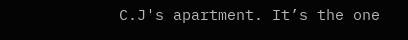C.J's apartment. It’s the one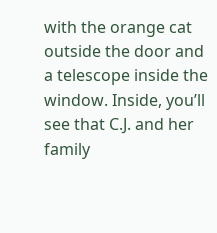with the orange cat outside the door and a telescope inside the window. Inside, you’ll see that C.J. and her family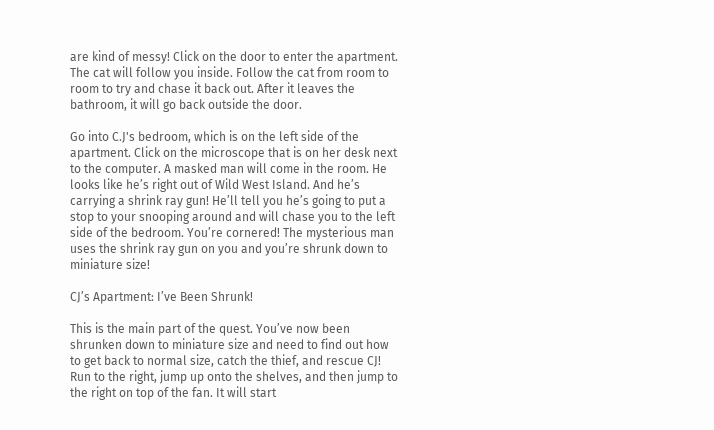are kind of messy! Click on the door to enter the apartment. The cat will follow you inside. Follow the cat from room to room to try and chase it back out. After it leaves the bathroom, it will go back outside the door.

Go into C.J's bedroom, which is on the left side of the apartment. Click on the microscope that is on her desk next to the computer. A masked man will come in the room. He looks like he’s right out of Wild West Island. And he’s carrying a shrink ray gun! He’ll tell you he’s going to put a stop to your snooping around and will chase you to the left side of the bedroom. You’re cornered! The mysterious man uses the shrink ray gun on you and you’re shrunk down to miniature size!

CJ’s Apartment: I’ve Been Shrunk!

This is the main part of the quest. You’ve now been shrunken down to miniature size and need to find out how to get back to normal size, catch the thief, and rescue CJ! Run to the right, jump up onto the shelves, and then jump to the right on top of the fan. It will start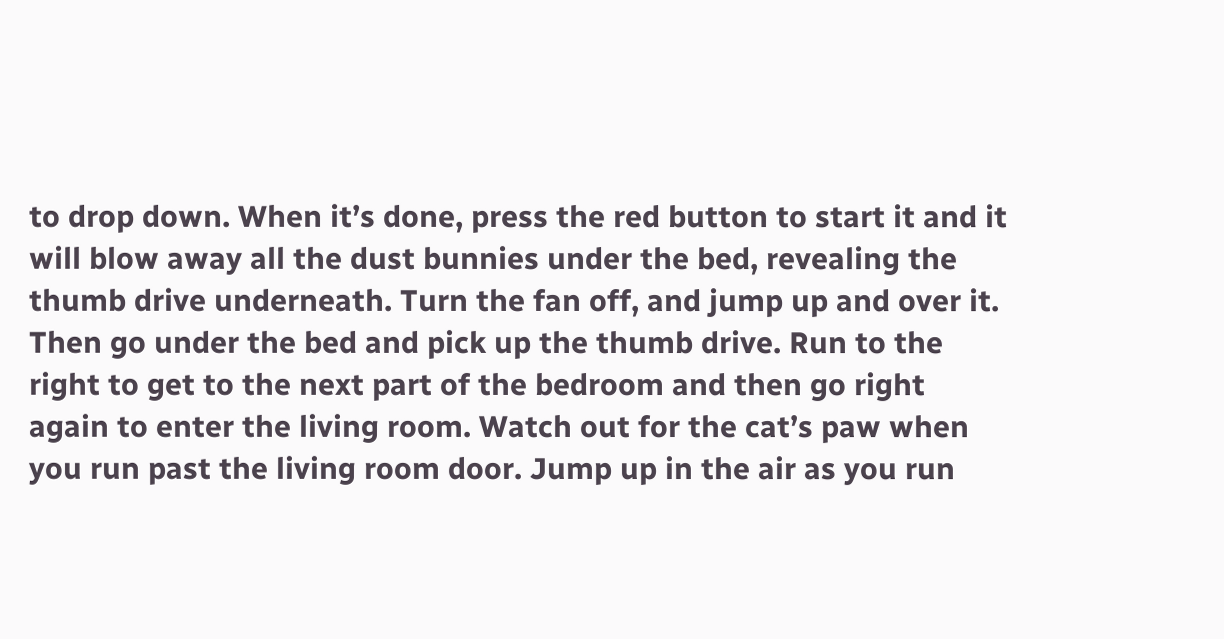to drop down. When it’s done, press the red button to start it and it will blow away all the dust bunnies under the bed, revealing the thumb drive underneath. Turn the fan off, and jump up and over it. Then go under the bed and pick up the thumb drive. Run to the right to get to the next part of the bedroom and then go right again to enter the living room. Watch out for the cat’s paw when you run past the living room door. Jump up in the air as you run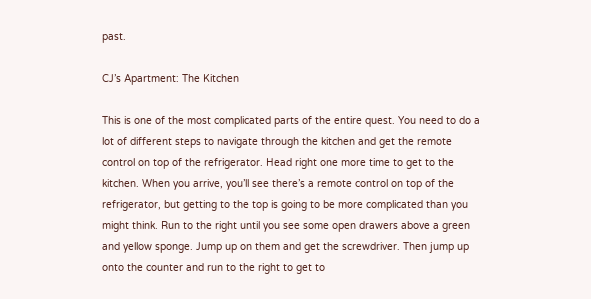past.

CJ’s Apartment: The Kitchen

This is one of the most complicated parts of the entire quest. You need to do a lot of different steps to navigate through the kitchen and get the remote control on top of the refrigerator. Head right one more time to get to the kitchen. When you arrive, you’ll see there’s a remote control on top of the refrigerator, but getting to the top is going to be more complicated than you might think. Run to the right until you see some open drawers above a green and yellow sponge. Jump up on them and get the screwdriver. Then jump up onto the counter and run to the right to get to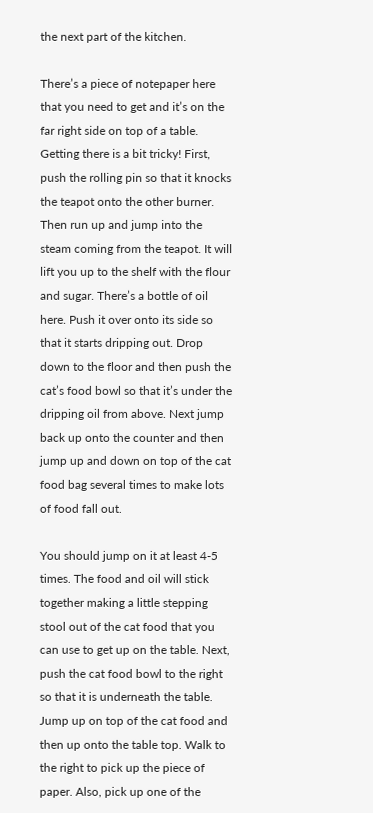the next part of the kitchen.

There’s a piece of notepaper here that you need to get and it’s on the far right side on top of a table. Getting there is a bit tricky! First, push the rolling pin so that it knocks the teapot onto the other burner. Then run up and jump into the steam coming from the teapot. It will lift you up to the shelf with the flour and sugar. There’s a bottle of oil here. Push it over onto its side so that it starts dripping out. Drop down to the floor and then push the cat’s food bowl so that it’s under the dripping oil from above. Next jump back up onto the counter and then jump up and down on top of the cat food bag several times to make lots of food fall out.

You should jump on it at least 4-5 times. The food and oil will stick together making a little stepping stool out of the cat food that you can use to get up on the table. Next, push the cat food bowl to the right so that it is underneath the table. Jump up on top of the cat food and then up onto the table top. Walk to the right to pick up the piece of paper. Also, pick up one of the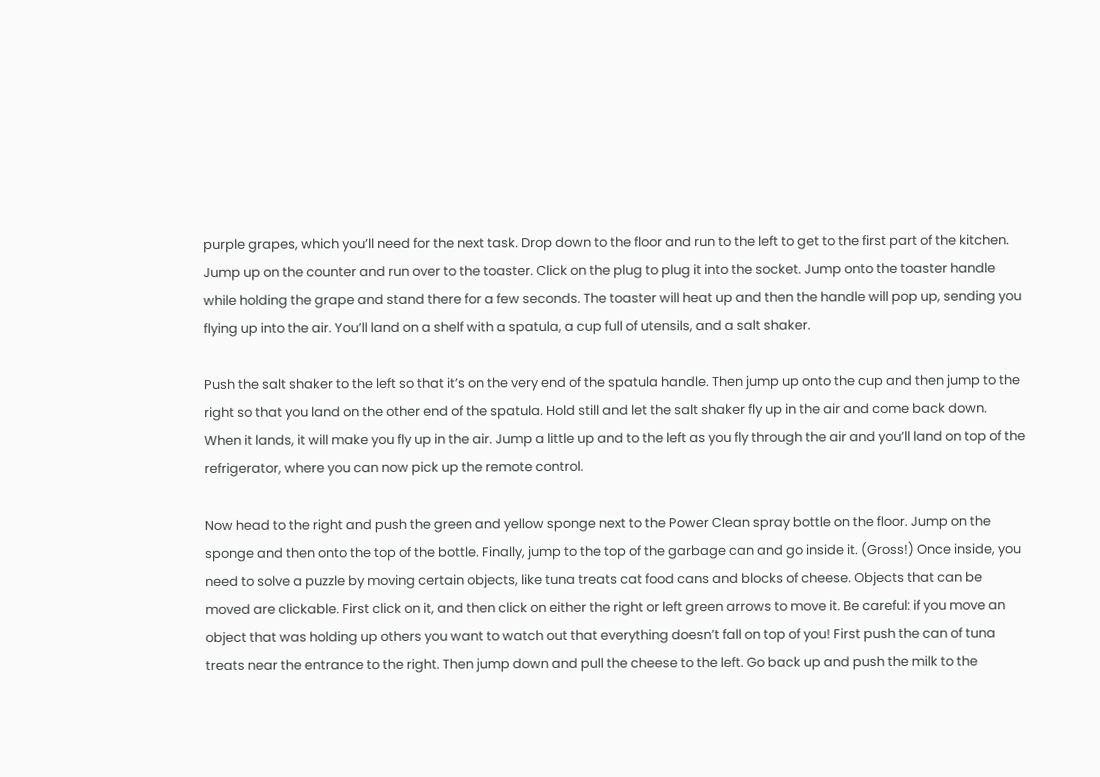purple grapes, which you’ll need for the next task. Drop down to the floor and run to the left to get to the first part of the kitchen. Jump up on the counter and run over to the toaster. Click on the plug to plug it into the socket. Jump onto the toaster handle while holding the grape and stand there for a few seconds. The toaster will heat up and then the handle will pop up, sending you flying up into the air. You’ll land on a shelf with a spatula, a cup full of utensils, and a salt shaker.

Push the salt shaker to the left so that it’s on the very end of the spatula handle. Then jump up onto the cup and then jump to the right so that you land on the other end of the spatula. Hold still and let the salt shaker fly up in the air and come back down. When it lands, it will make you fly up in the air. Jump a little up and to the left as you fly through the air and you’ll land on top of the refrigerator, where you can now pick up the remote control.

Now head to the right and push the green and yellow sponge next to the Power Clean spray bottle on the floor. Jump on the sponge and then onto the top of the bottle. Finally, jump to the top of the garbage can and go inside it. (Gross!) Once inside, you need to solve a puzzle by moving certain objects, like tuna treats cat food cans and blocks of cheese. Objects that can be moved are clickable. First click on it, and then click on either the right or left green arrows to move it. Be careful: if you move an object that was holding up others you want to watch out that everything doesn’t fall on top of you! First push the can of tuna treats near the entrance to the right. Then jump down and pull the cheese to the left. Go back up and push the milk to the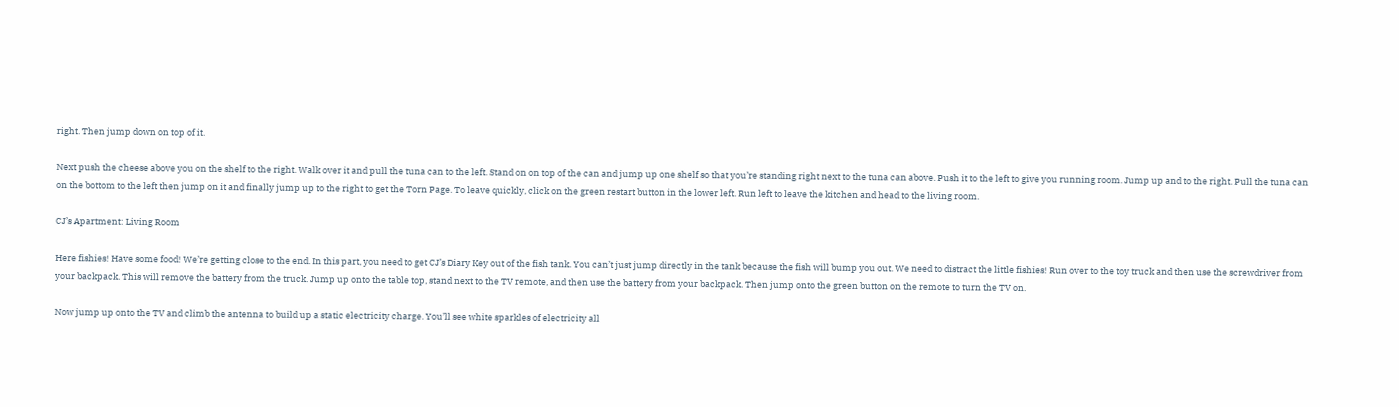right. Then jump down on top of it.

Next push the cheese above you on the shelf to the right. Walk over it and pull the tuna can to the left. Stand on on top of the can and jump up one shelf so that you’re standing right next to the tuna can above. Push it to the left to give you running room. Jump up and to the right. Pull the tuna can on the bottom to the left then jump on it and finally jump up to the right to get the Torn Page. To leave quickly, click on the green restart button in the lower left. Run left to leave the kitchen and head to the living room.

CJ’s Apartment: Living Room

Here fishies! Have some food! We’re getting close to the end. In this part, you need to get CJ’s Diary Key out of the fish tank. You can’t just jump directly in the tank because the fish will bump you out. We need to distract the little fishies! Run over to the toy truck and then use the screwdriver from your backpack. This will remove the battery from the truck. Jump up onto the table top, stand next to the TV remote, and then use the battery from your backpack. Then jump onto the green button on the remote to turn the TV on.

Now jump up onto the TV and climb the antenna to build up a static electricity charge. You’ll see white sparkles of electricity all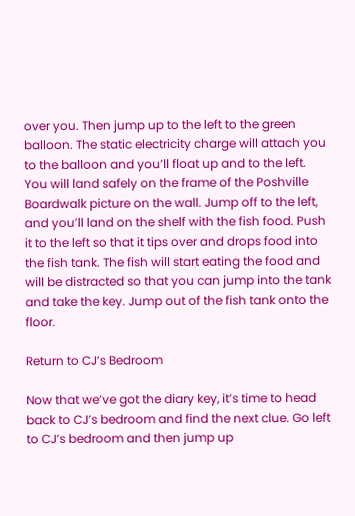over you. Then jump up to the left to the green balloon. The static electricity charge will attach you to the balloon and you’ll float up and to the left. You will land safely on the frame of the Poshville Boardwalk picture on the wall. Jump off to the left, and you’ll land on the shelf with the fish food. Push it to the left so that it tips over and drops food into the fish tank. The fish will start eating the food and will be distracted so that you can jump into the tank and take the key. Jump out of the fish tank onto the floor.

Return to CJ’s Bedroom

Now that we’ve got the diary key, it’s time to head back to CJ’s bedroom and find the next clue. Go left to CJ’s bedroom and then jump up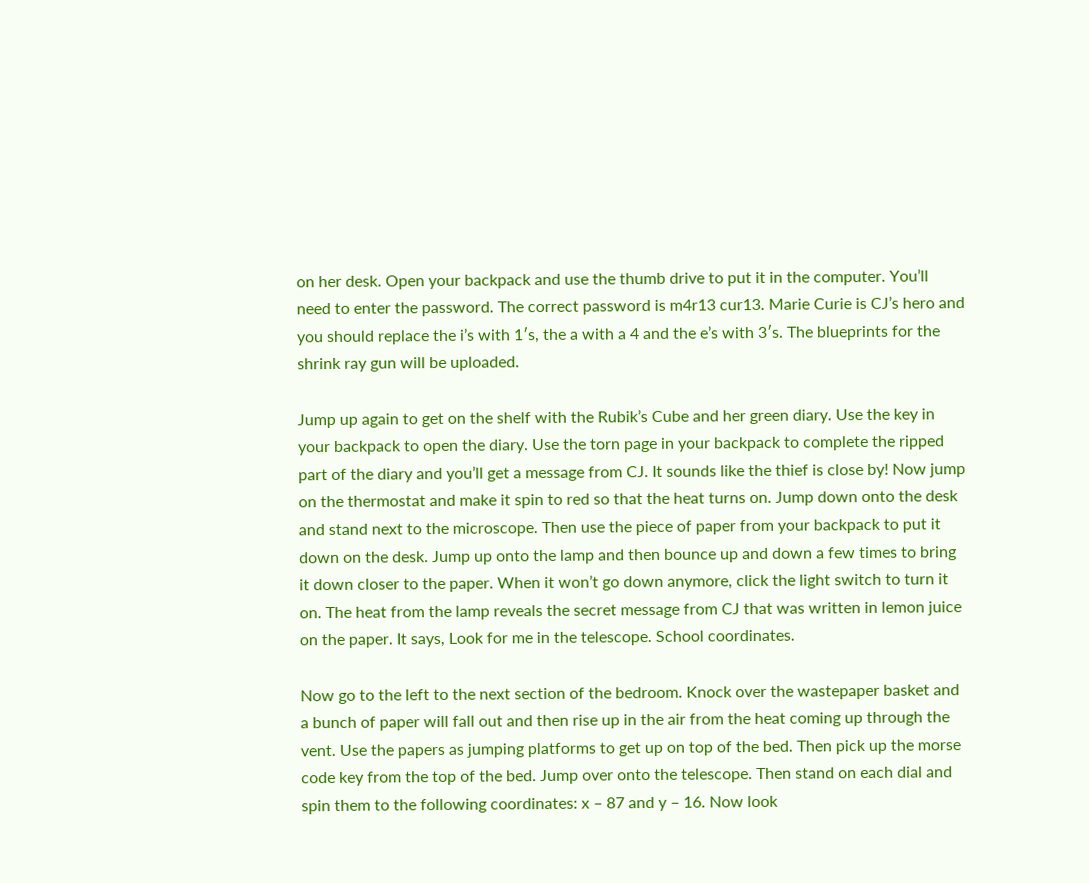on her desk. Open your backpack and use the thumb drive to put it in the computer. You’ll need to enter the password. The correct password is m4r13 cur13. Marie Curie is CJ’s hero and you should replace the i’s with 1′s, the a with a 4 and the e’s with 3′s. The blueprints for the shrink ray gun will be uploaded.

Jump up again to get on the shelf with the Rubik’s Cube and her green diary. Use the key in your backpack to open the diary. Use the torn page in your backpack to complete the ripped part of the diary and you’ll get a message from CJ. It sounds like the thief is close by! Now jump on the thermostat and make it spin to red so that the heat turns on. Jump down onto the desk and stand next to the microscope. Then use the piece of paper from your backpack to put it down on the desk. Jump up onto the lamp and then bounce up and down a few times to bring it down closer to the paper. When it won’t go down anymore, click the light switch to turn it on. The heat from the lamp reveals the secret message from CJ that was written in lemon juice on the paper. It says, Look for me in the telescope. School coordinates.

Now go to the left to the next section of the bedroom. Knock over the wastepaper basket and a bunch of paper will fall out and then rise up in the air from the heat coming up through the vent. Use the papers as jumping platforms to get up on top of the bed. Then pick up the morse code key from the top of the bed. Jump over onto the telescope. Then stand on each dial and spin them to the following coordinates: x – 87 and y – 16. Now look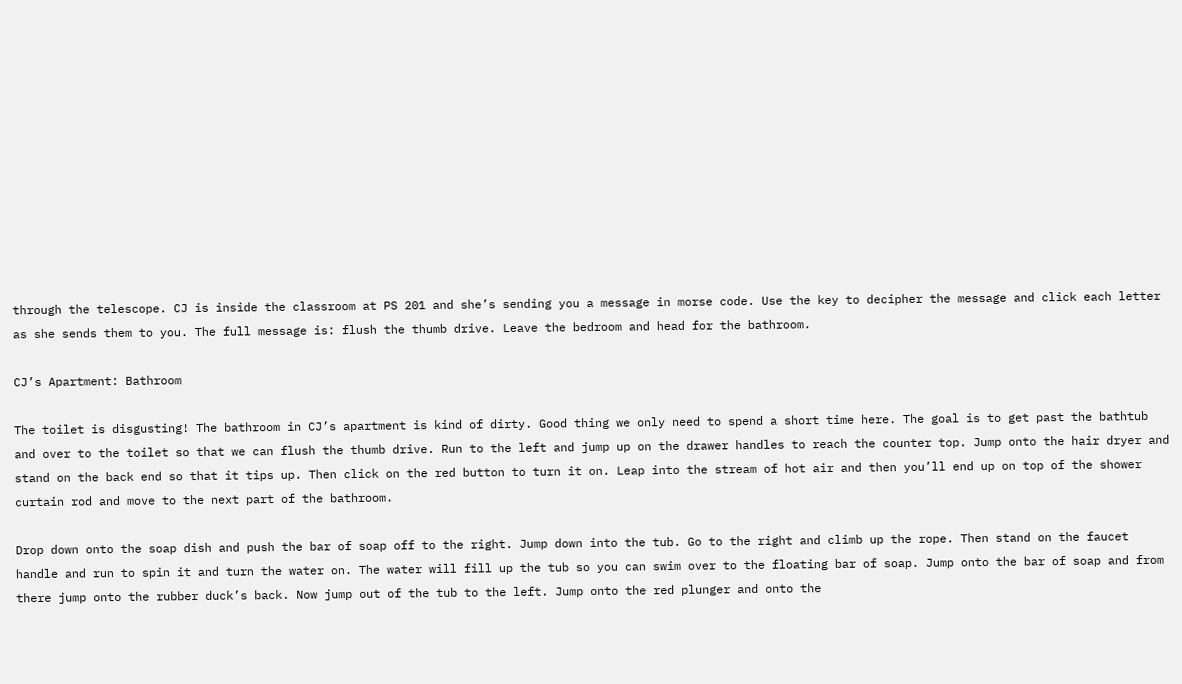through the telescope. CJ is inside the classroom at PS 201 and she’s sending you a message in morse code. Use the key to decipher the message and click each letter as she sends them to you. The full message is: flush the thumb drive. Leave the bedroom and head for the bathroom.

CJ’s Apartment: Bathroom

The toilet is disgusting! The bathroom in CJ’s apartment is kind of dirty. Good thing we only need to spend a short time here. The goal is to get past the bathtub and over to the toilet so that we can flush the thumb drive. Run to the left and jump up on the drawer handles to reach the counter top. Jump onto the hair dryer and stand on the back end so that it tips up. Then click on the red button to turn it on. Leap into the stream of hot air and then you’ll end up on top of the shower curtain rod and move to the next part of the bathroom.

Drop down onto the soap dish and push the bar of soap off to the right. Jump down into the tub. Go to the right and climb up the rope. Then stand on the faucet handle and run to spin it and turn the water on. The water will fill up the tub so you can swim over to the floating bar of soap. Jump onto the bar of soap and from there jump onto the rubber duck’s back. Now jump out of the tub to the left. Jump onto the red plunger and onto the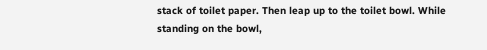stack of toilet paper. Then leap up to the toilet bowl. While standing on the bowl,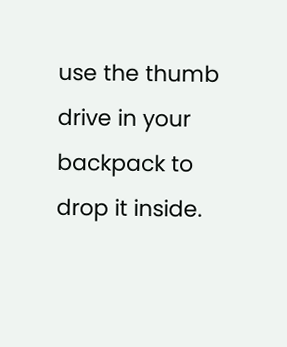use the thumb drive in your backpack to drop it inside.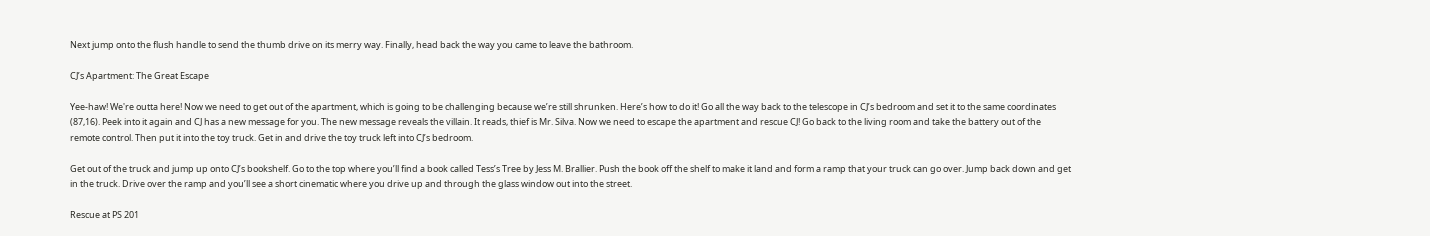Next jump onto the flush handle to send the thumb drive on its merry way. Finally, head back the way you came to leave the bathroom.

CJ’s Apartment: The Great Escape

Yee-haw! We're outta here! Now we need to get out of the apartment, which is going to be challenging because we’re still shrunken. Here’s how to do it! Go all the way back to the telescope in CJ’s bedroom and set it to the same coordinates (87,16). Peek into it again and CJ has a new message for you. The new message reveals the villain. It reads, thief is Mr. Silva. Now we need to escape the apartment and rescue CJ! Go back to the living room and take the battery out of the remote control. Then put it into the toy truck. Get in and drive the toy truck left into CJ’s bedroom.

Get out of the truck and jump up onto CJ’s bookshelf. Go to the top where you’ll find a book called Tess’s Tree by Jess M. Brallier. Push the book off the shelf to make it land and form a ramp that your truck can go over. Jump back down and get in the truck. Drive over the ramp and you’ll see a short cinematic where you drive up and through the glass window out into the street.

Rescue at PS 201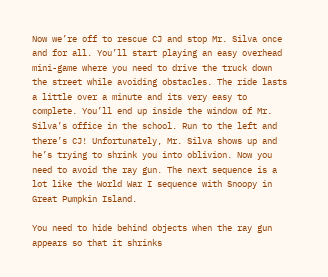Now we’re off to rescue CJ and stop Mr. Silva once and for all. You’ll start playing an easy overhead mini-game where you need to drive the truck down the street while avoiding obstacles. The ride lasts a little over a minute and its very easy to complete. You’ll end up inside the window of Mr. Silva’s office in the school. Run to the left and there’s CJ! Unfortunately, Mr. Silva shows up and he’s trying to shrink you into oblivion. Now you need to avoid the ray gun. The next sequence is a lot like the World War I sequence with Snoopy in Great Pumpkin Island.

You need to hide behind objects when the ray gun appears so that it shrinks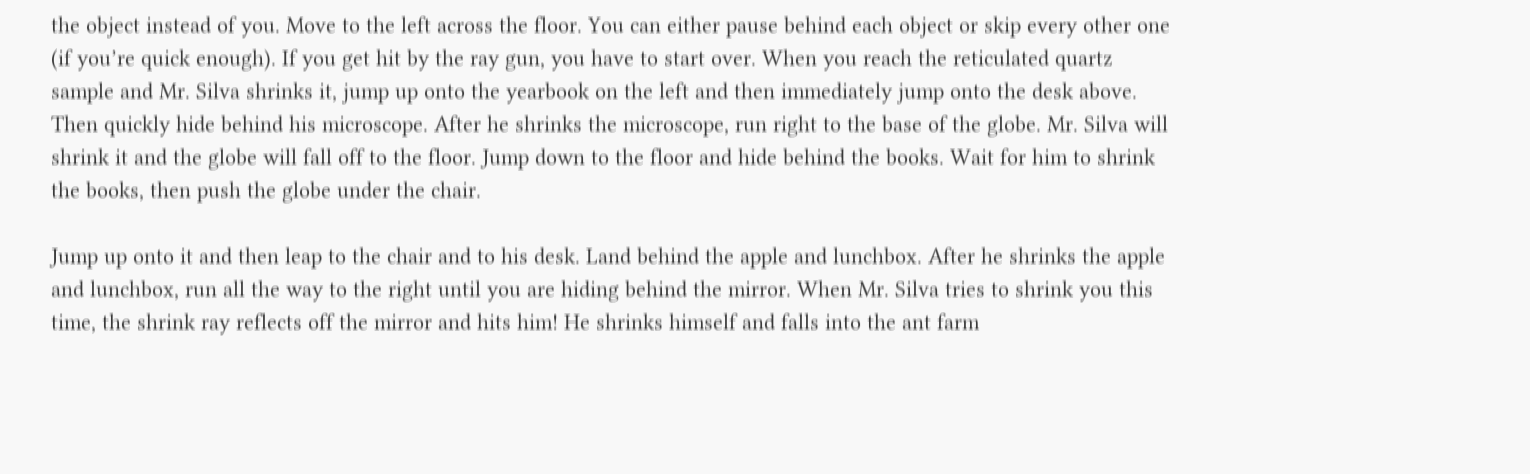the object instead of you. Move to the left across the floor. You can either pause behind each object or skip every other one (if you’re quick enough). If you get hit by the ray gun, you have to start over. When you reach the reticulated quartz sample and Mr. Silva shrinks it, jump up onto the yearbook on the left and then immediately jump onto the desk above. Then quickly hide behind his microscope. After he shrinks the microscope, run right to the base of the globe. Mr. Silva will shrink it and the globe will fall off to the floor. Jump down to the floor and hide behind the books. Wait for him to shrink the books, then push the globe under the chair.

Jump up onto it and then leap to the chair and to his desk. Land behind the apple and lunchbox. After he shrinks the apple and lunchbox, run all the way to the right until you are hiding behind the mirror. When Mr. Silva tries to shrink you this time, the shrink ray reflects off the mirror and hits him! He shrinks himself and falls into the ant farm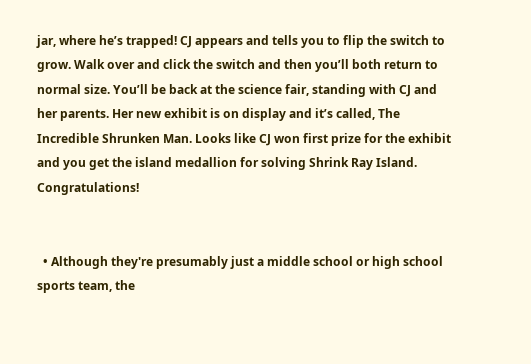jar, where he’s trapped! CJ appears and tells you to flip the switch to grow. Walk over and click the switch and then you’ll both return to normal size. You’ll be back at the science fair, standing with CJ and her parents. Her new exhibit is on display and it’s called, The Incredible Shrunken Man. Looks like CJ won first prize for the exhibit and you get the island medallion for solving Shrink Ray Island. Congratulations!


  • Although they're presumably just a middle school or high school sports team, the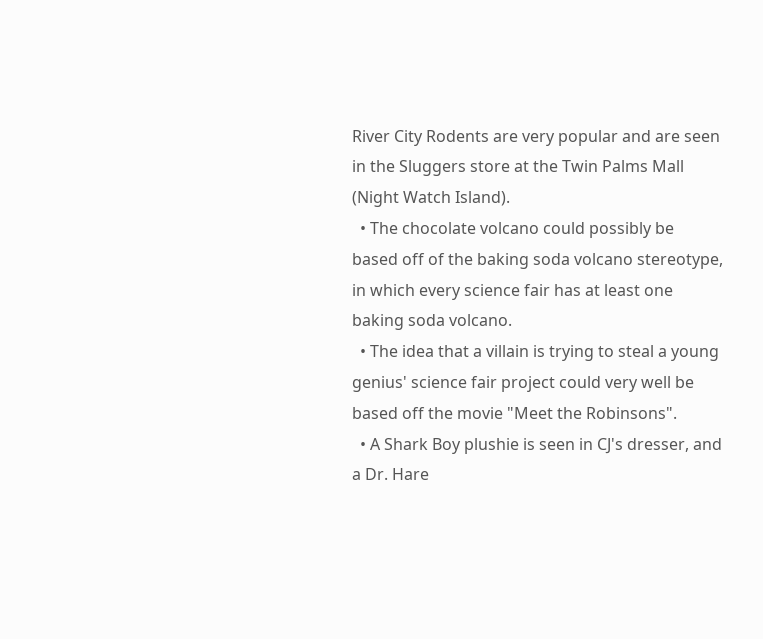River City Rodents are very popular and are seen in the Sluggers store at the Twin Palms Mall (Night Watch Island).
  • The chocolate volcano could possibly be based off of the baking soda volcano stereotype, in which every science fair has at least one baking soda volcano.
  • The idea that a villain is trying to steal a young genius' science fair project could very well be based off the movie "Meet the Robinsons".
  • A Shark Boy plushie is seen in CJ's dresser, and a Dr. Hare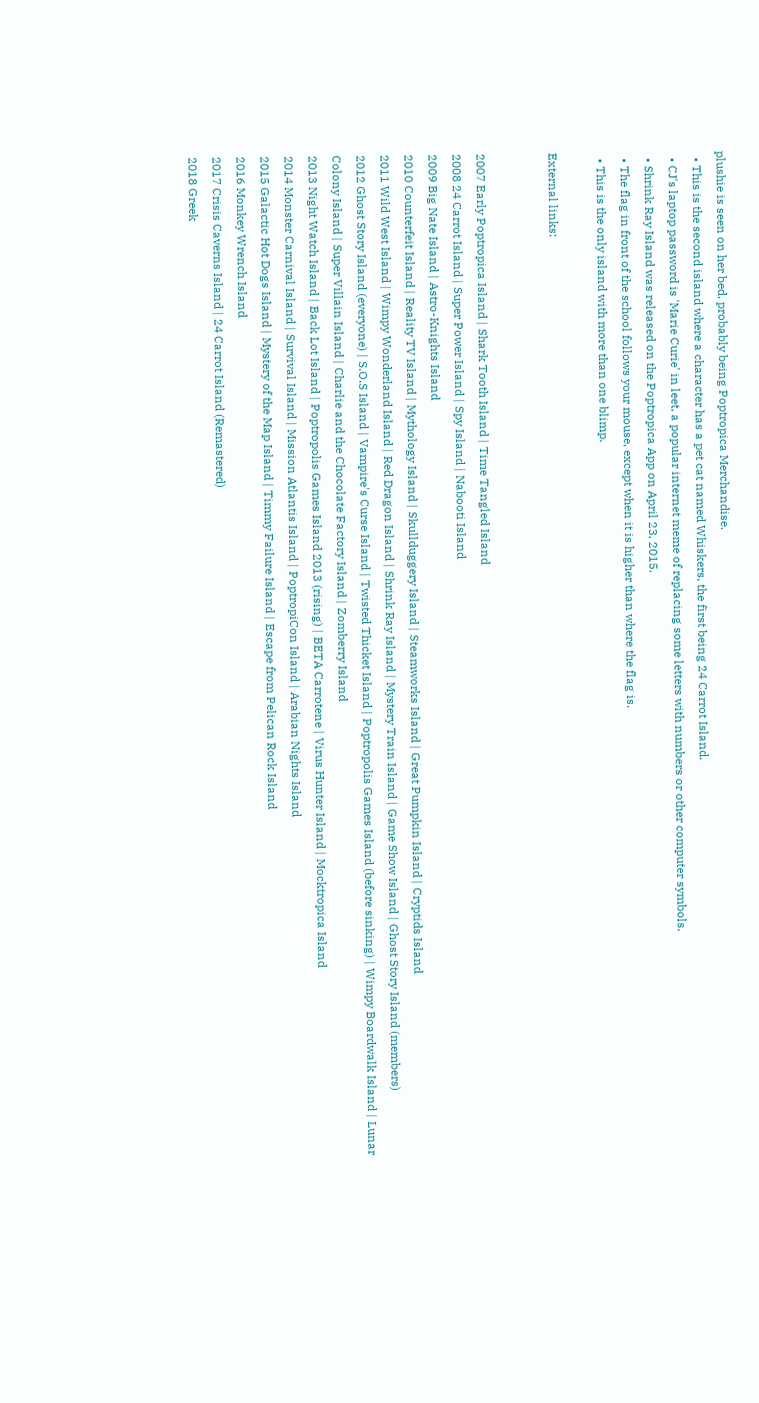plushie is seen on her bed, probably being Poptropica Merchandise.
  • This is the second island where a character has a pet cat named Whiskers, the first being 24 Carrot Island.
  • CJ's laptop password is 'Marie Curie' in leet, a popular internet meme of replacing some letters with numbers or other computer symbols.
  • Shrink Ray Island was released on the Poptropica App on April 23, 2015.
  • The flag in front of the school follows your mouse, except when it is higher than where the flag is.
  • This is the only island with more than one blimp.

External links:


2007 Early Poptropica Island | Shark Tooth Island | Time Tangled Island
2008 24 Carrot Island | Super Power Island | Spy Island | Nabooti Island
2009 Big Nate Island | Astro-Knights Island
2010 Counterfeit Island | Reality TV Island | Mythology Island | Skullduggery Island | Steamworks Island | Great Pumpkin Island | Cryptids Island
2011 Wild West Island | Wimpy Wonderland Island | Red Dragon Island | Shrink Ray Island | Mystery Train Island | Game Show Island | Ghost Story Island (members)
2012 Ghost Story Island (everyone) | S.O.S Island | Vampire's Curse Island | Twisted Thicket Island | Poptropolis Games Island (before sinking) | Wimpy Boardwalk Island | Lunar Colony Island | Super Villain Island | Charlie and the Chocolate Factory Island | Zomberry Island
2013 Night Watch Island | Back Lot Island | Poptropolis Games Island 2013 (rising) | BETA Carrotene | Virus Hunter Island | Mocktropica Island
2014 Monster Carnival Island | Survival Island | Mission Atlantis Island | PoptropiCon Island | Arabian Nights Island
2015 Galactic Hot Dogs Island | Mystery of the Map Island | Timmy Failure Island | Escape from Pelican Rock Island
2016 Monkey Wrench Island
2017 Crisis Caverns Island | 24 Carrot Island (Remastered)
2018 Greek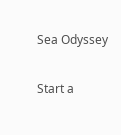Sea Odyssey

Start a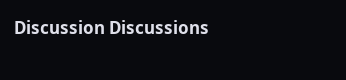Discussion Discussions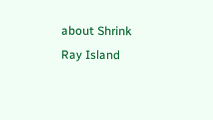about Shrink Ray Island